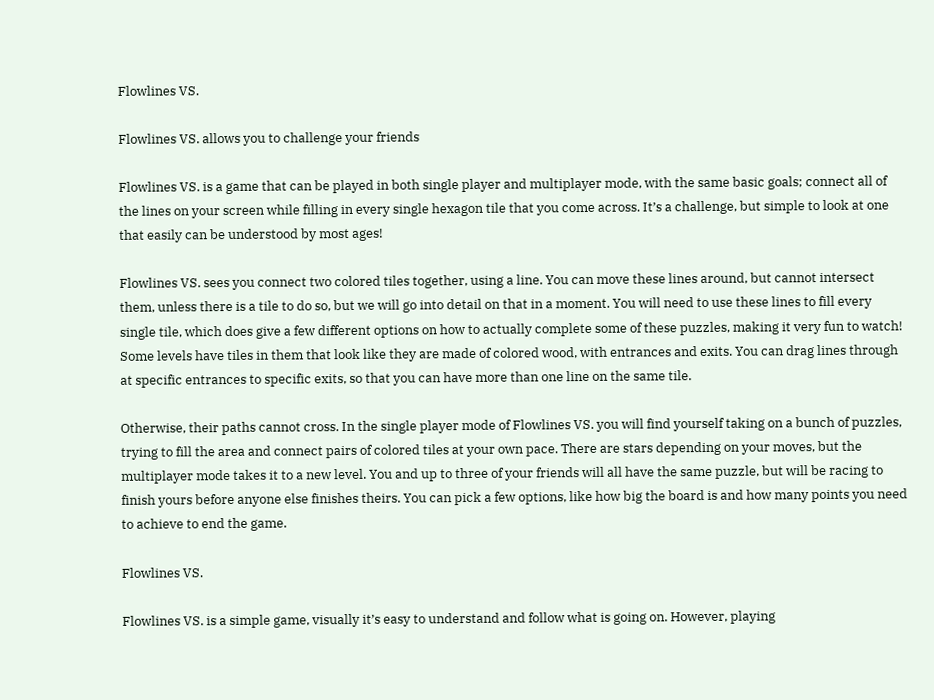Flowlines VS.

Flowlines VS. allows you to challenge your friends

Flowlines VS. is a game that can be played in both single player and multiplayer mode, with the same basic goals; connect all of the lines on your screen while filling in every single hexagon tile that you come across. It’s a challenge, but simple to look at one that easily can be understood by most ages!

Flowlines VS. sees you connect two colored tiles together, using a line. You can move these lines around, but cannot intersect them, unless there is a tile to do so, but we will go into detail on that in a moment. You will need to use these lines to fill every single tile, which does give a few different options on how to actually complete some of these puzzles, making it very fun to watch! Some levels have tiles in them that look like they are made of colored wood, with entrances and exits. You can drag lines through at specific entrances to specific exits, so that you can have more than one line on the same tile.

Otherwise, their paths cannot cross. In the single player mode of Flowlines VS. you will find yourself taking on a bunch of puzzles, trying to fill the area and connect pairs of colored tiles at your own pace. There are stars depending on your moves, but the multiplayer mode takes it to a new level. You and up to three of your friends will all have the same puzzle, but will be racing to finish yours before anyone else finishes theirs. You can pick a few options, like how big the board is and how many points you need to achieve to end the game.

Flowlines VS.

Flowlines VS. is a simple game, visually it’s easy to understand and follow what is going on. However, playing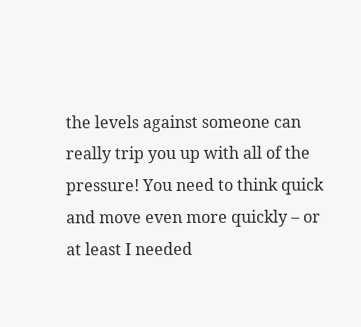the levels against someone can really trip you up with all of the pressure! You need to think quick and move even more quickly – or at least I needed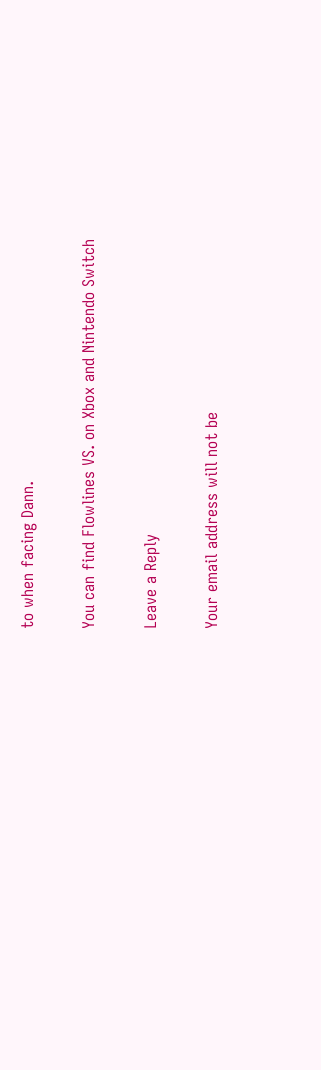to when facing Dann.

You can find Flowlines VS. on Xbox and Nintendo Switch

Leave a Reply

Your email address will not be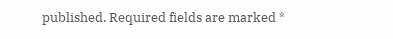published. Required fields are marked *